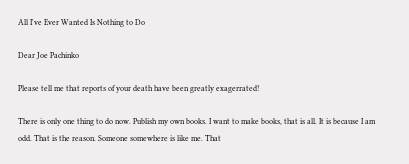All I've Ever Wanted Is Nothing to Do

Dear Joe Pachinko

Please tell me that reports of your death have been greatly exagerrated!

There is only one thing to do now. Publish my own books. I want to make books, that is all. It is because I am odd. That is the reason. Someone somewhere is like me. That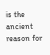is the ancient reason for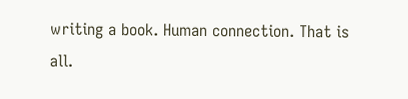writing a book. Human connection. That is all.